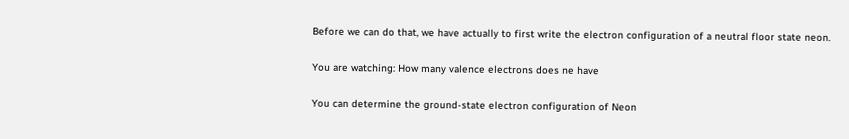Before we can do that, we have actually to first write the electron configuration of a neutral floor state neon.

You are watching: How many valence electrons does ne have

You can determine the ground-state electron configuration of Neon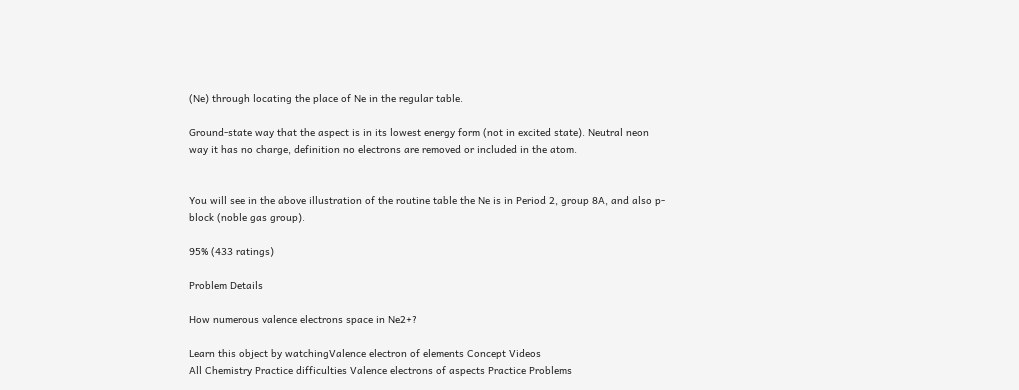(Ne) through locating the place of Ne in the regular table.

Ground-state way that the aspect is in its lowest energy form (not in excited state). Neutral neon way it has no charge, definition no electrons are removed or included in the atom.


You will see in the above illustration of the routine table the Ne is in Period 2, group 8A, and also p-block (noble gas group).

95% (433 ratings)

Problem Details

How numerous valence electrons space in Ne2+?

Learn this object by watchingValence electron of elements Concept Videos
All Chemistry Practice difficulties Valence electrons of aspects Practice Problems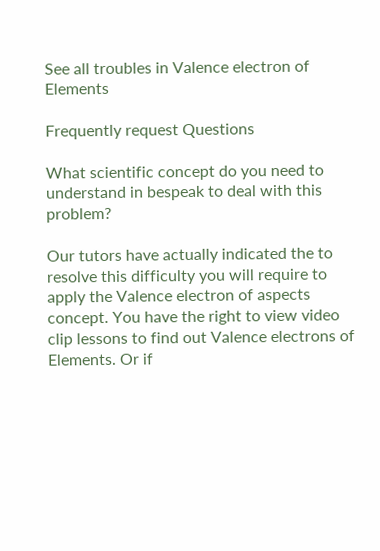See all troubles in Valence electron of Elements

Frequently request Questions

What scientific concept do you need to understand in bespeak to deal with this problem?

Our tutors have actually indicated the to resolve this difficulty you will require to apply the Valence electron of aspects concept. You have the right to view video clip lessons to find out Valence electrons of Elements. Or if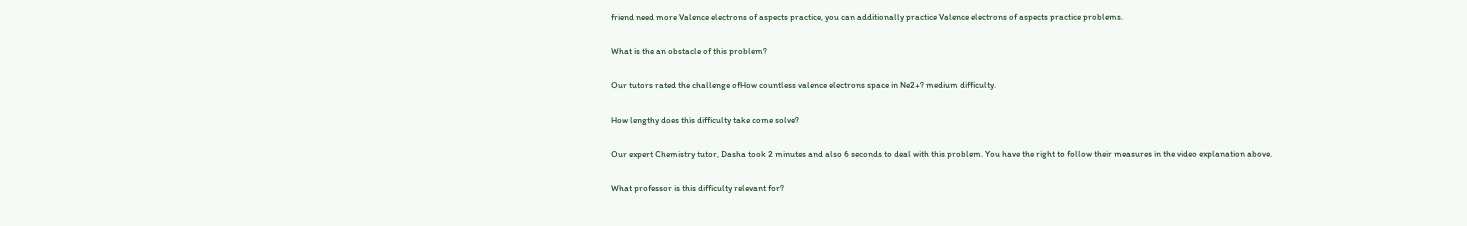friend need more Valence electrons of aspects practice, you can additionally practice Valence electrons of aspects practice problems.

What is the an obstacle of this problem?

Our tutors rated the challenge ofHow countless valence electrons space in Ne2+? medium difficulty.

How lengthy does this difficulty take come solve?

Our expert Chemistry tutor, Dasha took 2 minutes and also 6 seconds to deal with this problem. You have the right to follow their measures in the video explanation above.

What professor is this difficulty relevant for?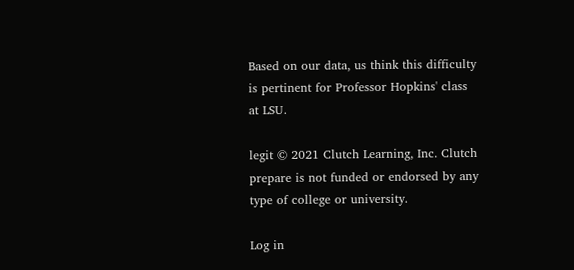Based on our data, us think this difficulty is pertinent for Professor Hopkins' class at LSU.

legit © 2021 Clutch Learning, Inc. Clutch prepare is not funded or endorsed by any type of college or university.

Log in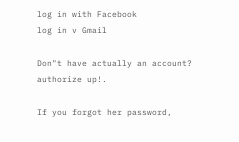log in with Facebook
log in v Gmail

Don"t have actually an account? authorize up!.

If you forgot her password,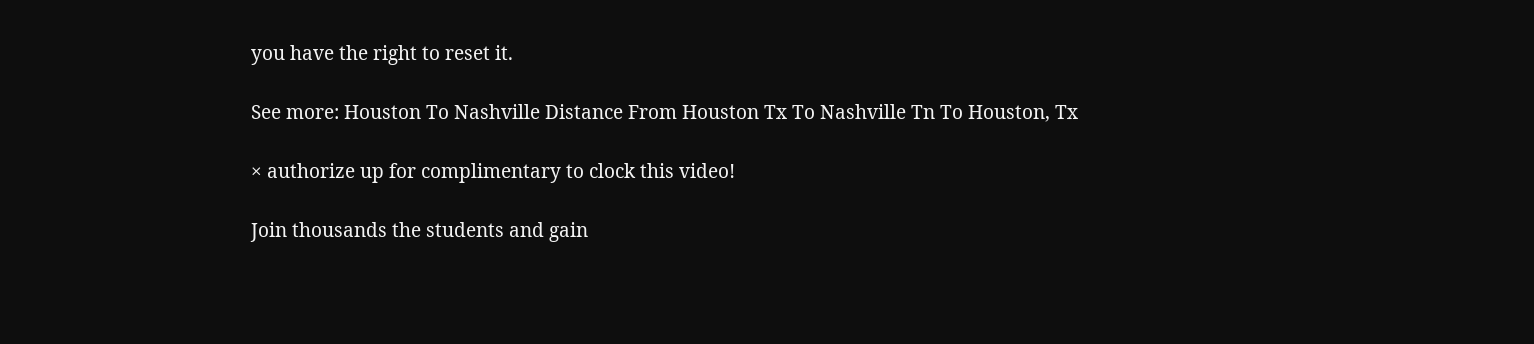you have the right to reset it.

See more: Houston To Nashville Distance From Houston Tx To Nashville Tn To Houston, Tx

× authorize up for complimentary to clock this video!

Join thousands the students and gain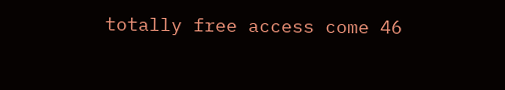totally free access come 46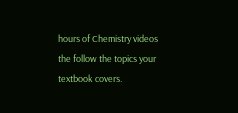hours of Chemistry videos the follow the topics your textbook covers.